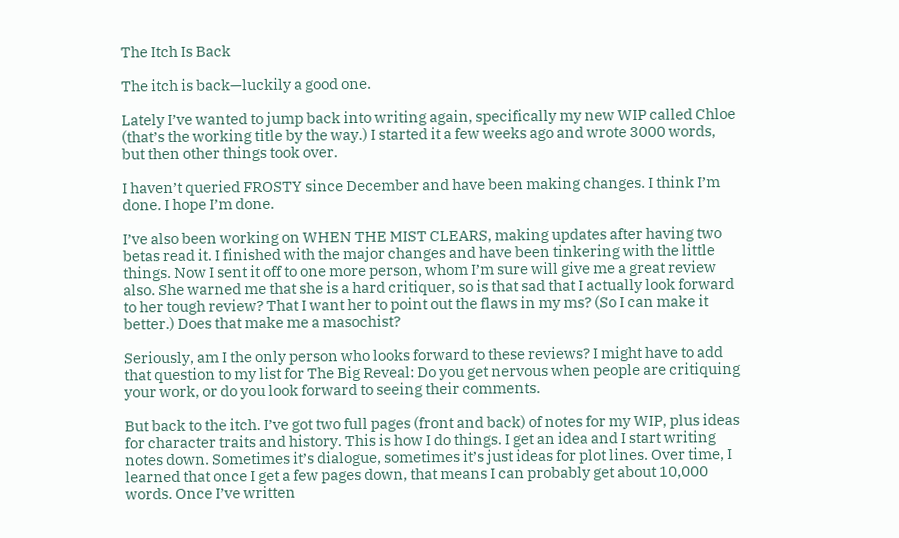The Itch Is Back

The itch is back—luckily a good one.

Lately I’ve wanted to jump back into writing again, specifically my new WIP called Chloe (that’s the working title by the way.) I started it a few weeks ago and wrote 3000 words, but then other things took over.

I haven’t queried FROSTY since December and have been making changes. I think I’m done. I hope I’m done.

I’ve also been working on WHEN THE MIST CLEARS, making updates after having two betas read it. I finished with the major changes and have been tinkering with the little things. Now I sent it off to one more person, whom I’m sure will give me a great review also. She warned me that she is a hard critiquer, so is that sad that I actually look forward to her tough review? That I want her to point out the flaws in my ms? (So I can make it better.) Does that make me a masochist?

Seriously, am I the only person who looks forward to these reviews? I might have to add that question to my list for The Big Reveal: Do you get nervous when people are critiquing your work, or do you look forward to seeing their comments.

But back to the itch. I’ve got two full pages (front and back) of notes for my WIP, plus ideas for character traits and history. This is how I do things. I get an idea and I start writing notes down. Sometimes it’s dialogue, sometimes it’s just ideas for plot lines. Over time, I learned that once I get a few pages down, that means I can probably get about 10,000 words. Once I’ve written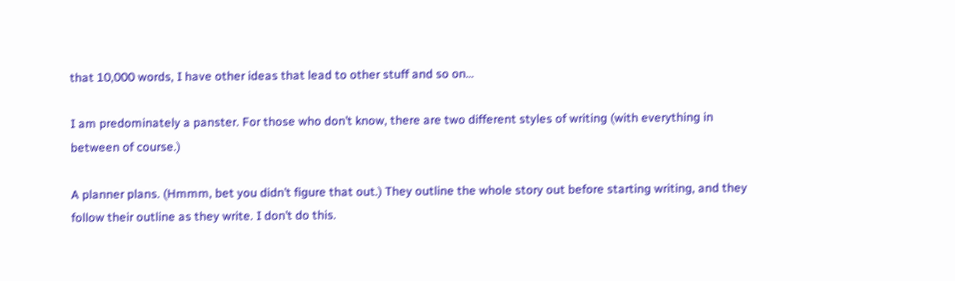that 10,000 words, I have other ideas that lead to other stuff and so on…

I am predominately a panster. For those who don’t know, there are two different styles of writing (with everything in between of course.)

A planner plans. (Hmmm, bet you didn’t figure that out.) They outline the whole story out before starting writing, and they follow their outline as they write. I don’t do this.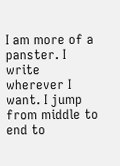I am more of a panster. I write wherever I want. I jump from middle to end to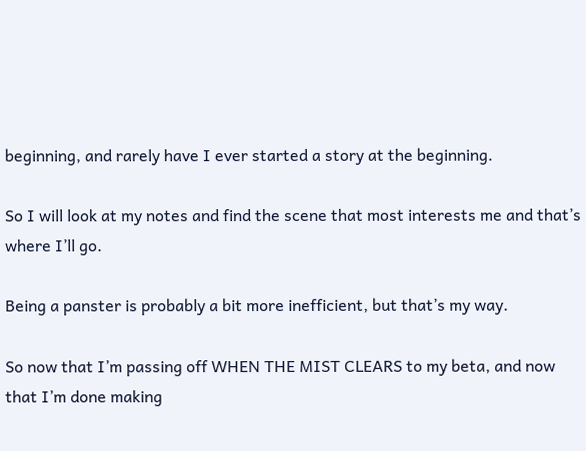beginning, and rarely have I ever started a story at the beginning.

So I will look at my notes and find the scene that most interests me and that’s where I’ll go.

Being a panster is probably a bit more inefficient, but that’s my way.

So now that I’m passing off WHEN THE MIST CLEARS to my beta, and now that I’m done making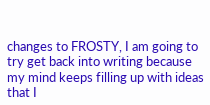changes to FROSTY, I am going to try get back into writing because my mind keeps filling up with ideas that I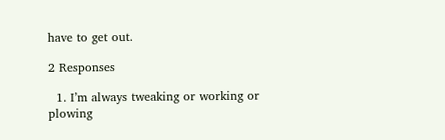have to get out.

2 Responses

  1. I’m always tweaking or working or plowing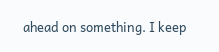ahead on something. I keep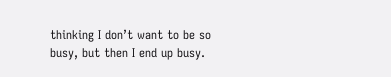thinking I don’t want to be so busy, but then I end up busy.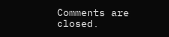Comments are closed.